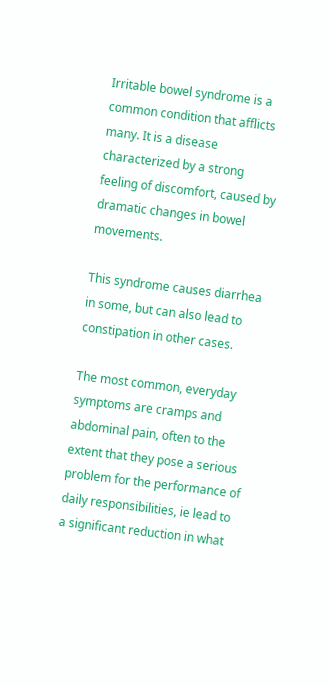Irritable bowel syndrome is a common condition that afflicts many. It is a disease characterized by a strong feeling of discomfort, caused by dramatic changes in bowel movements.

This syndrome causes diarrhea in some, but can also lead to constipation in other cases.

The most common, everyday symptoms are cramps and abdominal pain, often to the extent that they pose a serious problem for the performance of daily responsibilities, ie lead to a significant reduction in what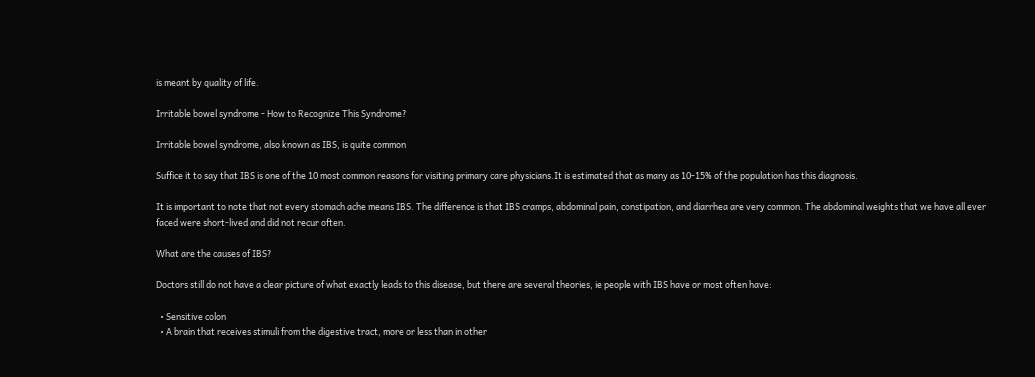is meant by quality of life.

Irritable bowel syndrome - How to Recognize This Syndrome?

Irritable bowel syndrome, also known as IBS, is quite common

Suffice it to say that IBS is one of the 10 most common reasons for visiting primary care physicians.It is estimated that as many as 10-15% of the population has this diagnosis.

It is important to note that not every stomach ache means IBS. The difference is that IBS cramps, abdominal pain, constipation, and diarrhea are very common. The abdominal weights that we have all ever faced were short-lived and did not recur often.

What are the causes of IBS?

Doctors still do not have a clear picture of what exactly leads to this disease, but there are several theories, ie people with IBS have or most often have:

  • Sensitive colon
  • A brain that receives stimuli from the digestive tract, more or less than in other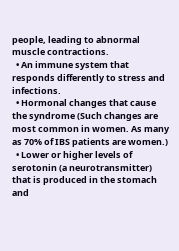people, leading to abnormal muscle contractions.
  • An immune system that responds differently to stress and infections.
  • Hormonal changes that cause the syndrome (Such changes are most common in women. As many as 70% of IBS patients are women.)
  • Lower or higher levels of serotonin (a neurotransmitter) that is produced in the stomach and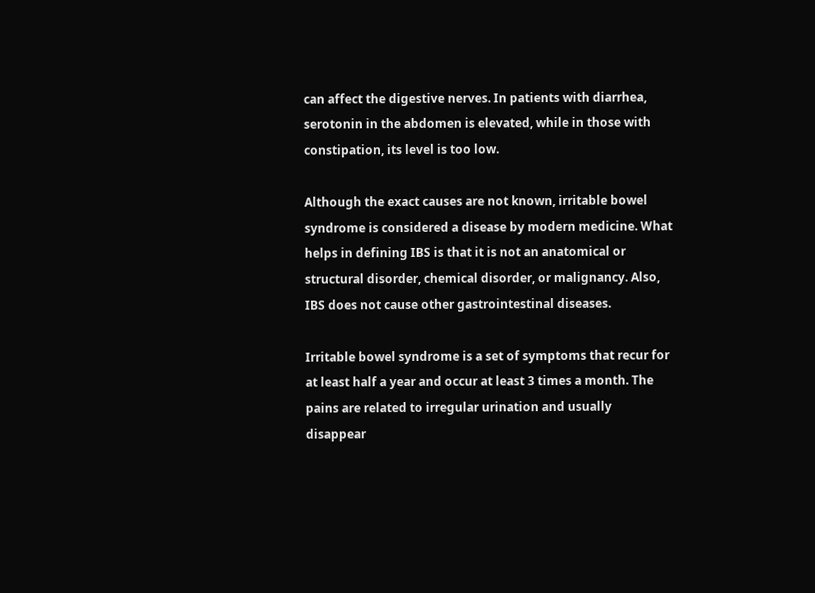can affect the digestive nerves. In patients with diarrhea, serotonin in the abdomen is elevated, while in those with constipation, its level is too low.

Although the exact causes are not known, irritable bowel syndrome is considered a disease by modern medicine. What helps in defining IBS is that it is not an anatomical or structural disorder, chemical disorder, or malignancy. Also, IBS does not cause other gastrointestinal diseases.

Irritable bowel syndrome is a set of symptoms that recur for at least half a year and occur at least 3 times a month. The pains are related to irregular urination and usually disappear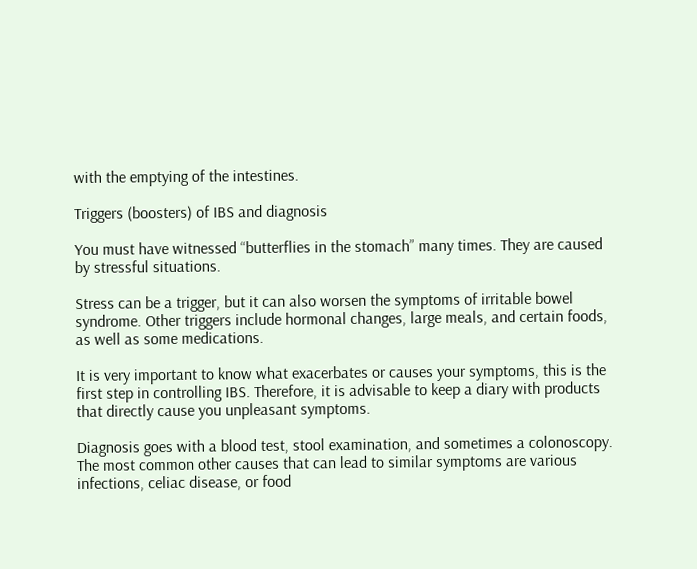with the emptying of the intestines.

Triggers (boosters) of IBS and diagnosis

You must have witnessed “butterflies in the stomach” many times. They are caused by stressful situations.

Stress can be a trigger, but it can also worsen the symptoms of irritable bowel syndrome. Other triggers include hormonal changes, large meals, and certain foods, as well as some medications.

It is very important to know what exacerbates or causes your symptoms, this is the first step in controlling IBS. Therefore, it is advisable to keep a diary with products that directly cause you unpleasant symptoms.

Diagnosis goes with a blood test, stool examination, and sometimes a colonoscopy. The most common other causes that can lead to similar symptoms are various infections, celiac disease, or food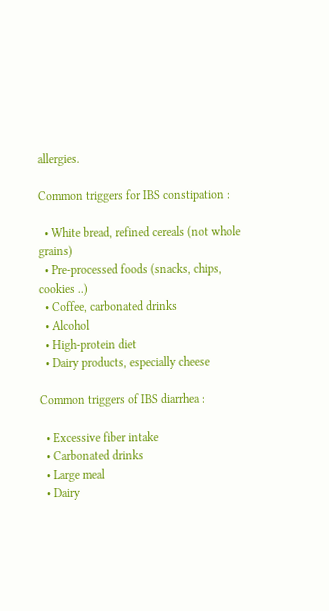allergies.

Common triggers for IBS constipation :

  • White bread, refined cereals (not whole grains)
  • Pre-processed foods (snacks, chips, cookies ..)
  • Coffee, carbonated drinks
  • Alcohol
  • High-protein diet
  • Dairy products, especially cheese

Common triggers of IBS diarrhea :

  • Excessive fiber intake
  • Carbonated drinks
  • Large meal
  • Dairy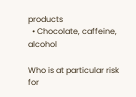products
  • Chocolate, caffeine, alcohol

Who is at particular risk for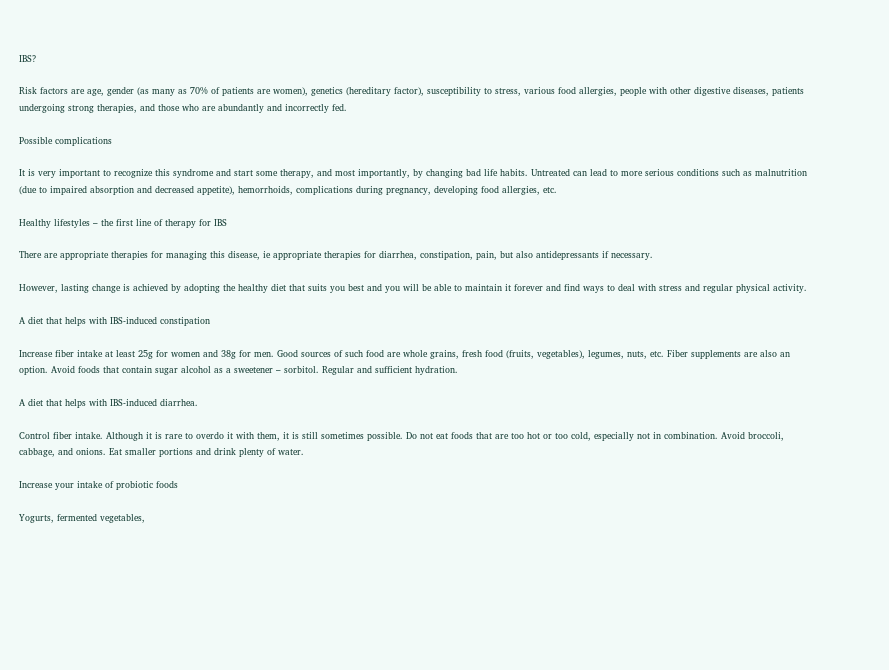IBS?

Risk factors are age, gender (as many as 70% of patients are women), genetics (hereditary factor), susceptibility to stress, various food allergies, people with other digestive diseases, patients undergoing strong therapies, and those who are abundantly and incorrectly fed.

Possible complications

It is very important to recognize this syndrome and start some therapy, and most importantly, by changing bad life habits. Untreated can lead to more serious conditions such as malnutrition (due to impaired absorption and decreased appetite), hemorrhoids, complications during pregnancy, developing food allergies, etc.

Healthy lifestyles – the first line of therapy for IBS

There are appropriate therapies for managing this disease, ie appropriate therapies for diarrhea, constipation, pain, but also antidepressants if necessary.

However, lasting change is achieved by adopting the healthy diet that suits you best and you will be able to maintain it forever and find ways to deal with stress and regular physical activity.

A diet that helps with IBS-induced constipation

Increase fiber intake at least 25g for women and 38g for men. Good sources of such food are whole grains, fresh food (fruits, vegetables), legumes, nuts, etc. Fiber supplements are also an option. Avoid foods that contain sugar alcohol as a sweetener – sorbitol. Regular and sufficient hydration.

A diet that helps with IBS-induced diarrhea.

Control fiber intake. Although it is rare to overdo it with them, it is still sometimes possible. Do not eat foods that are too hot or too cold, especially not in combination. Avoid broccoli, cabbage, and onions. Eat smaller portions and drink plenty of water.

Increase your intake of probiotic foods

Yogurts, fermented vegetables,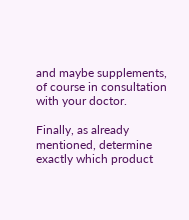and maybe supplements, of course in consultation with your doctor.

Finally, as already mentioned, determine exactly which product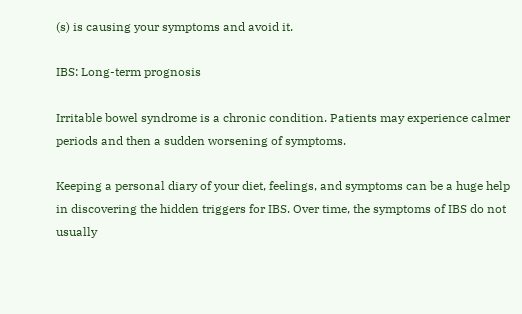(s) is causing your symptoms and avoid it.

IBS: Long-term prognosis

Irritable bowel syndrome is a chronic condition. Patients may experience calmer periods and then a sudden worsening of symptoms.

Keeping a personal diary of your diet, feelings, and symptoms can be a huge help in discovering the hidden triggers for IBS. Over time, the symptoms of IBS do not usually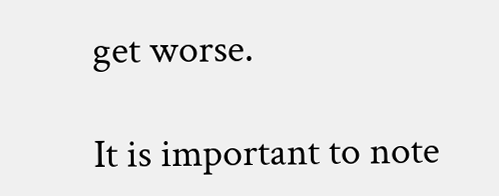get worse.

It is important to note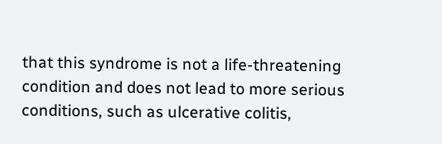that this syndrome is not a life-threatening condition and does not lead to more serious conditions, such as ulcerative colitis,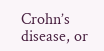Crohn’s disease, or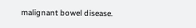malignant bowel disease.